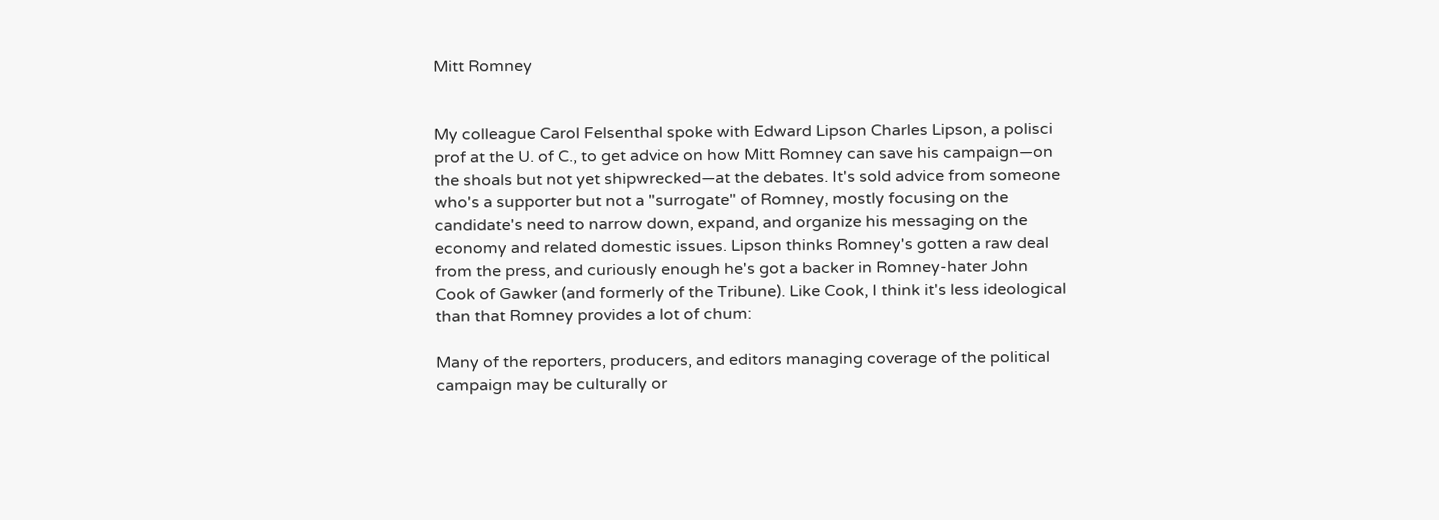Mitt Romney


My colleague Carol Felsenthal spoke with Edward Lipson Charles Lipson, a polisci prof at the U. of C., to get advice on how Mitt Romney can save his campaign—on the shoals but not yet shipwrecked—at the debates. It's sold advice from someone who's a supporter but not a "surrogate" of Romney, mostly focusing on the candidate's need to narrow down, expand, and organize his messaging on the economy and related domestic issues. Lipson thinks Romney's gotten a raw deal from the press, and curiously enough he's got a backer in Romney-hater John Cook of Gawker (and formerly of the Tribune). Like Cook, I think it's less ideological than that Romney provides a lot of chum:

Many of the reporters, producers, and editors managing coverage of the political campaign may be culturally or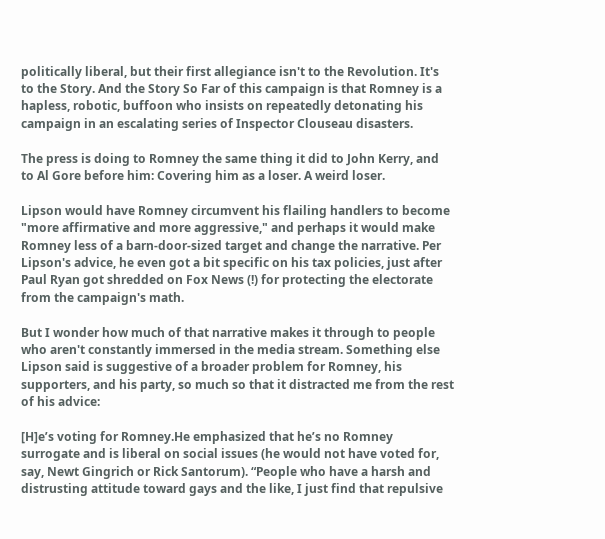politically liberal, but their first allegiance isn't to the Revolution. It's to the Story. And the Story So Far of this campaign is that Romney is a hapless, robotic, buffoon who insists on repeatedly detonating his campaign in an escalating series of Inspector Clouseau disasters.

The press is doing to Romney the same thing it did to John Kerry, and to Al Gore before him: Covering him as a loser. A weird loser.

Lipson would have Romney circumvent his flailing handlers to become "more affirmative and more aggressive," and perhaps it would make Romney less of a barn-door-sized target and change the narrative. Per Lipson's advice, he even got a bit specific on his tax policies, just after Paul Ryan got shredded on Fox News (!) for protecting the electorate from the campaign's math.

But I wonder how much of that narrative makes it through to people who aren't constantly immersed in the media stream. Something else Lipson said is suggestive of a broader problem for Romney, his supporters, and his party, so much so that it distracted me from the rest of his advice:

[H]e’s voting for Romney.He emphasized that he’s no Romney surrogate and is liberal on social issues (he would not have voted for, say, Newt Gingrich or Rick Santorum). “People who have a harsh and distrusting attitude toward gays and the like, I just find that repulsive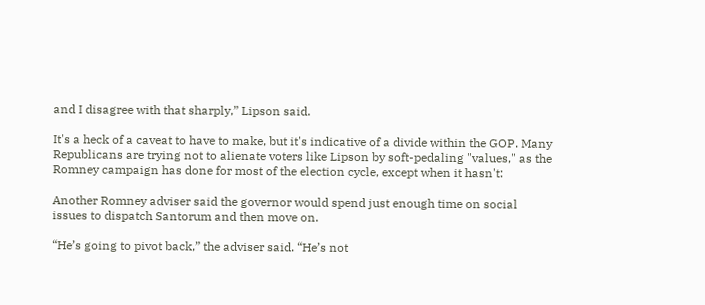and I disagree with that sharply,” Lipson said.

It's a heck of a caveat to have to make, but it's indicative of a divide within the GOP. Many Republicans are trying not to alienate voters like Lipson by soft-pedaling "values," as the Romney campaign has done for most of the election cycle, except when it hasn't:

Another Romney adviser said the governor would spend just enough time on social issues to dispatch Santorum and then move on.

“He’s going to pivot back,” the adviser said. “He’s not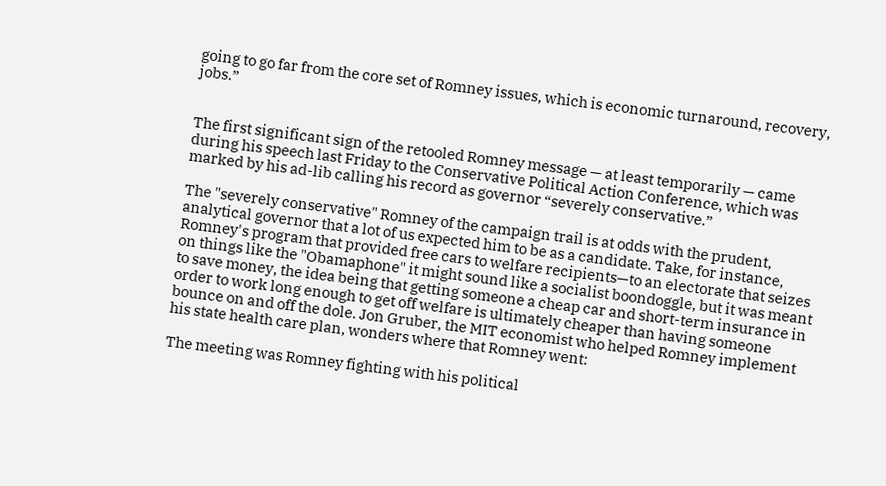going to go far from the core set of Romney issues, which is economic turnaround, recovery, jobs.”


The first significant sign of the retooled Romney message — at least temporarily — came during his speech last Friday to the Conservative Political Action Conference, which was marked by his ad-lib calling his record as governor “severely conservative.”

The "severely conservative" Romney of the campaign trail is at odds with the prudent, analytical governor that a lot of us expected him to be as a candidate. Take, for instance, Romney's program that provided free cars to welfare recipients—to an electorate that seizes on things like the "Obamaphone" it might sound like a socialist boondoggle, but it was meant to save money, the idea being that getting someone a cheap car and short-term insurance in order to work long enough to get off welfare is ultimately cheaper than having someone bounce on and off the dole. Jon Gruber, the MIT economist who helped Romney implement his state health care plan, wonders where that Romney went:

The meeting was Romney fighting with his political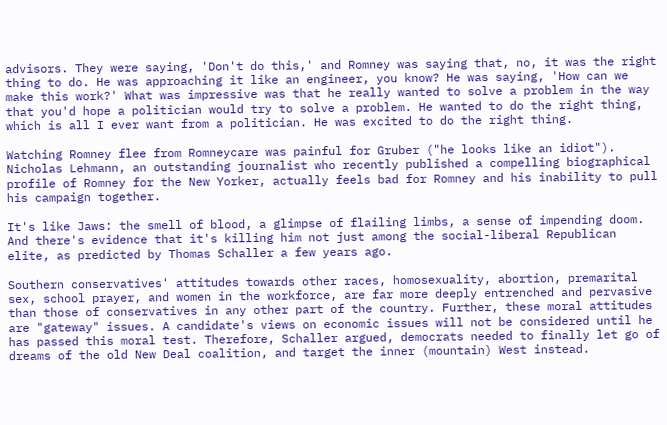advisors. They were saying, 'Don't do this,' and Romney was saying that, no, it was the right thing to do. He was approaching it like an engineer, you know? He was saying, 'How can we make this work?' What was impressive was that he really wanted to solve a problem in the way that you'd hope a politician would try to solve a problem. He wanted to do the right thing, which is all I ever want from a politician. He was excited to do the right thing.

Watching Romney flee from Romneycare was painful for Gruber ("he looks like an idiot"). Nicholas Lehmann, an outstanding journalist who recently published a compelling biographical profile of Romney for the New Yorker, actually feels bad for Romney and his inability to pull his campaign together.

It's like Jaws: the smell of blood, a glimpse of flailing limbs, a sense of impending doom. And there's evidence that it's killing him not just among the social-liberal Republican elite, as predicted by Thomas Schaller a few years ago.

Southern conservatives' attitudes towards other races, homosexuality, abortion, premarital sex, school prayer, and women in the workforce, are far more deeply entrenched and pervasive than those of conservatives in any other part of the country. Further, these moral attitudes are "gateway" issues. A candidate's views on economic issues will not be considered until he has passed this moral test. Therefore, Schaller argued, democrats needed to finally let go of dreams of the old New Deal coalition, and target the inner (mountain) West instead.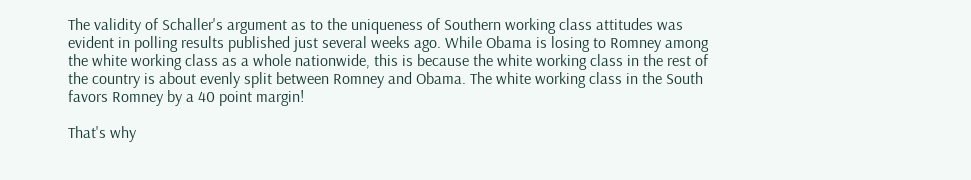The validity of Schaller's argument as to the uniqueness of Southern working class attitudes was evident in polling results published just several weeks ago. While Obama is losing to Romney among the white working class as a whole nationwide, this is because the white working class in the rest of the country is about evenly split between Romney and Obama. The white working class in the South favors Romney by a 40 point margin!

That's why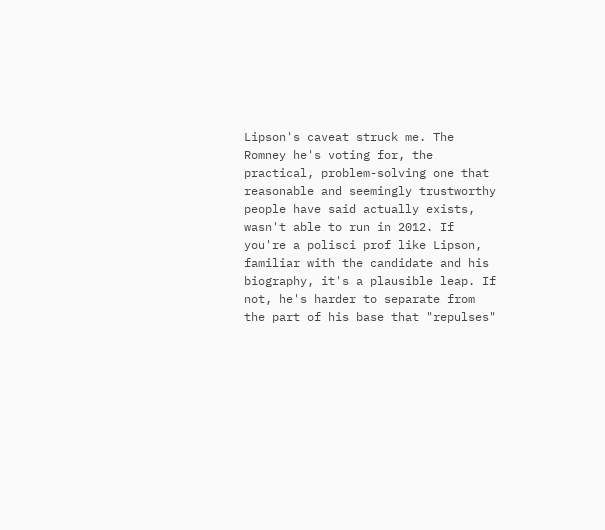Lipson's caveat struck me. The Romney he's voting for, the practical, problem-solving one that reasonable and seemingly trustworthy people have said actually exists, wasn't able to run in 2012. If you're a polisci prof like Lipson, familiar with the candidate and his biography, it's a plausible leap. If not, he's harder to separate from the part of his base that "repulses"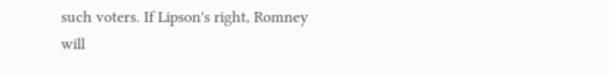such voters. If Lipson's right, Romney will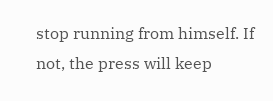stop running from himself. If not, the press will keep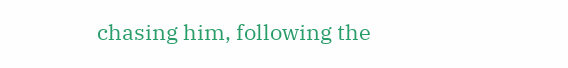chasing him, following the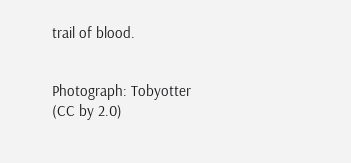trail of blood.


Photograph: Tobyotter (CC by 2.0)